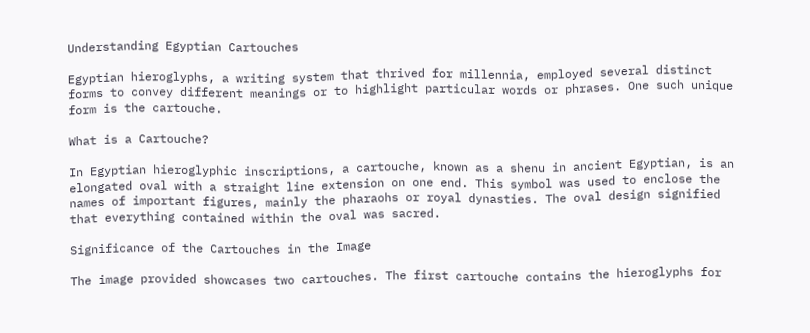Understanding Egyptian Cartouches

Egyptian hieroglyphs, a writing system that thrived for millennia, employed several distinct forms to convey different meanings or to highlight particular words or phrases. One such unique form is the cartouche.

What is a Cartouche?

In Egyptian hieroglyphic inscriptions, a cartouche, known as a shenu in ancient Egyptian, is an elongated oval with a straight line extension on one end. This symbol was used to enclose the names of important figures, mainly the pharaohs or royal dynasties. The oval design signified that everything contained within the oval was sacred.

Significance of the Cartouches in the Image

The image provided showcases two cartouches. The first cartouche contains the hieroglyphs for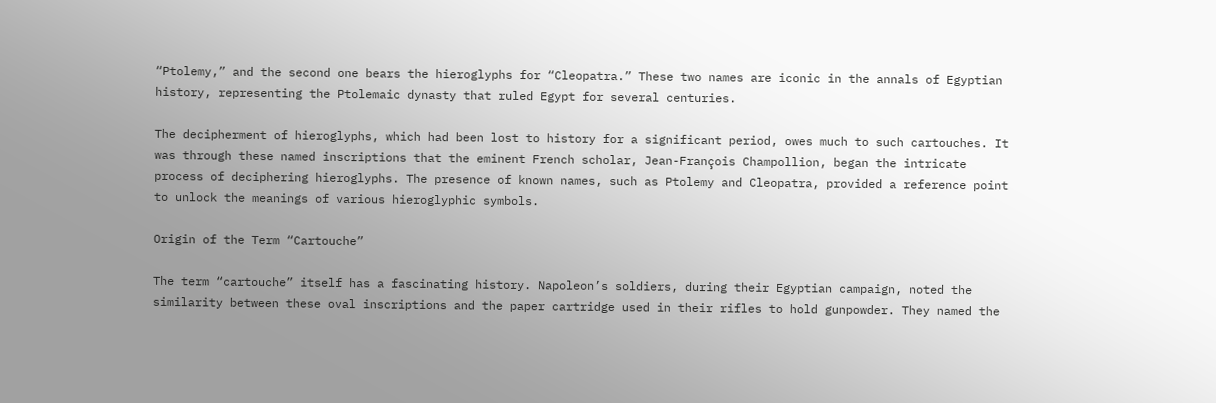“Ptolemy,” and the second one bears the hieroglyphs for “Cleopatra.” These two names are iconic in the annals of Egyptian history, representing the Ptolemaic dynasty that ruled Egypt for several centuries.

The decipherment of hieroglyphs, which had been lost to history for a significant period, owes much to such cartouches. It was through these named inscriptions that the eminent French scholar, Jean-François Champollion, began the intricate process of deciphering hieroglyphs. The presence of known names, such as Ptolemy and Cleopatra, provided a reference point to unlock the meanings of various hieroglyphic symbols.

Origin of the Term “Cartouche”

The term “cartouche” itself has a fascinating history. Napoleon’s soldiers, during their Egyptian campaign, noted the similarity between these oval inscriptions and the paper cartridge used in their rifles to hold gunpowder. They named the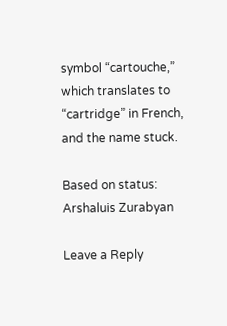symbol “cartouche,” which translates to “cartridge” in French, and the name stuck.

Based on status: Arshaluis Zurabyan

Leave a Reply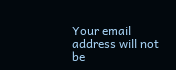Your email address will not be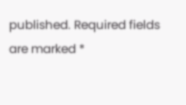published. Required fields are marked *